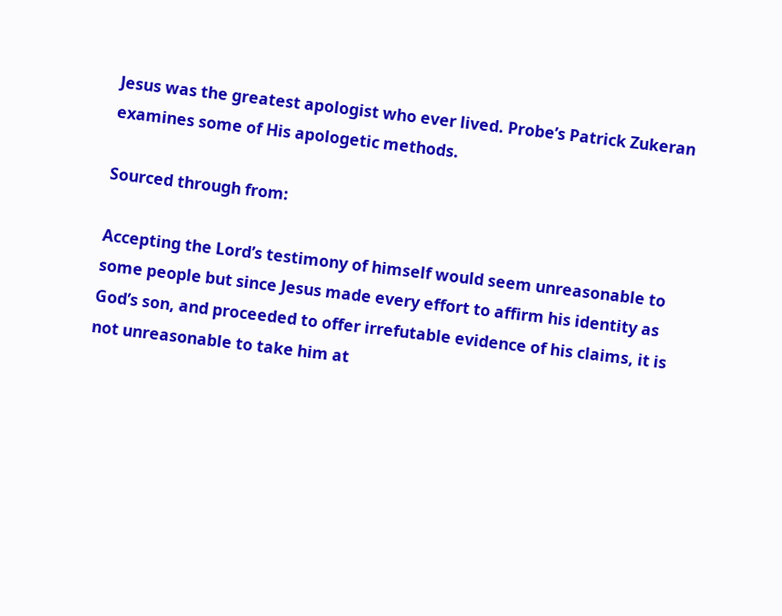Jesus was the greatest apologist who ever lived. Probe’s Patrick Zukeran examines some of His apologetic methods.

Sourced through from:

Accepting the Lord’s testimony of himself would seem unreasonable to some people but since Jesus made every effort to affirm his identity as God’s son, and proceeded to offer irrefutable evidence of his claims, it is not unreasonable to take him at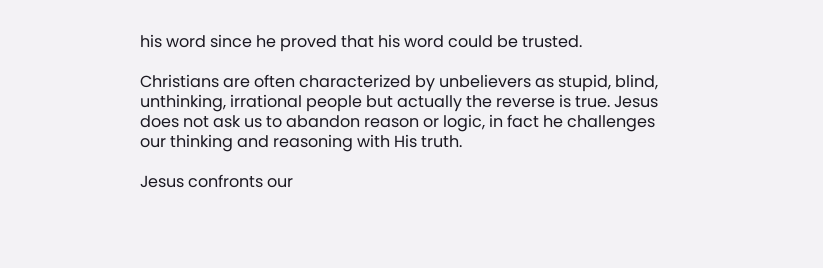his word since he proved that his word could be trusted.

Christians are often characterized by unbelievers as stupid, blind, unthinking, irrational people but actually the reverse is true. Jesus does not ask us to abandon reason or logic, in fact he challenges our thinking and reasoning with His truth.

Jesus confronts our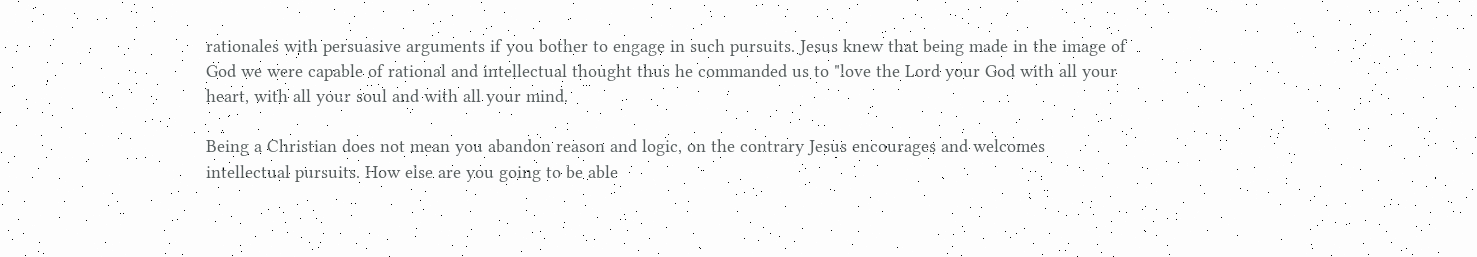rationales with persuasive arguments if you bother to engage in such pursuits. Jesus knew that being made in the image of God we were capable of rational and intellectual thought thus he commanded us to "love the Lord your God with all your heart, with all your soul and with all your mind.

Being a Christian does not mean you abandon reason and logic, on the contrary Jesus encourages and welcomes intellectual pursuits. How else are you going to be able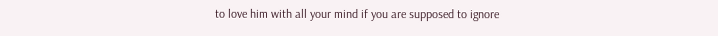to love him with all your mind if you are supposed to ignore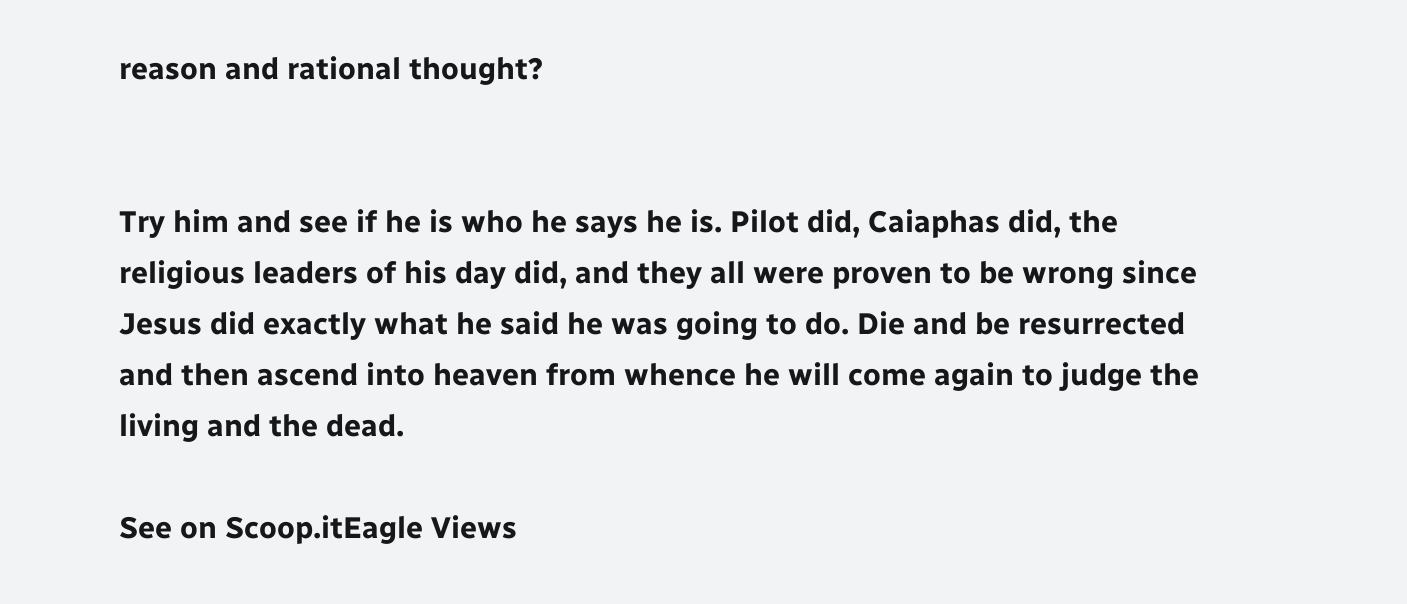reason and rational thought?


Try him and see if he is who he says he is. Pilot did, Caiaphas did, the religious leaders of his day did, and they all were proven to be wrong since Jesus did exactly what he said he was going to do. Die and be resurrected and then ascend into heaven from whence he will come again to judge the living and the dead.

See on Scoop.itEagle Views